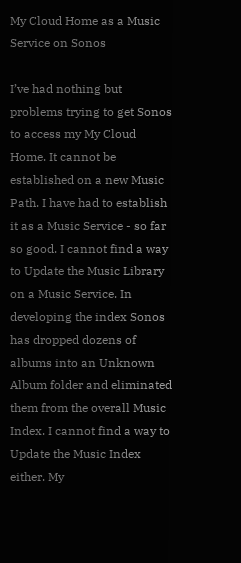My Cloud Home as a Music Service on Sonos

I’ve had nothing but problems trying to get Sonos to access my My Cloud Home. It cannot be established on a new Music Path. I have had to establish it as a Music Service - so far so good. I cannot find a way to Update the Music Library on a Music Service. In developing the index Sonos has dropped dozens of albums into an Unknown Album folder and eliminated them from the overall Music Index. I cannot find a way to Update the Music Index either. My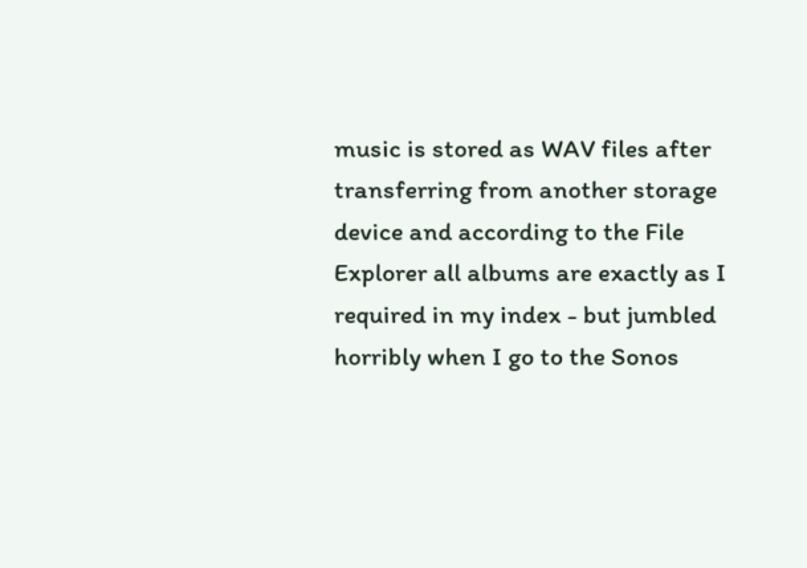music is stored as WAV files after transferring from another storage device and according to the File Explorer all albums are exactly as I required in my index - but jumbled horribly when I go to the Sonos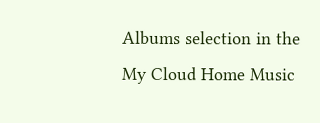Albums selection in the My Cloud Home Music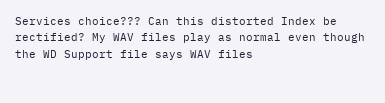Services choice??? Can this distorted Index be rectified? My WAV files play as normal even though the WD Support file says WAV files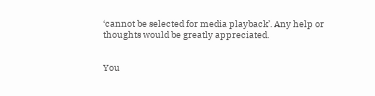‘cannot be selected for media playback’. Any help or thoughts would be greatly appreciated.


You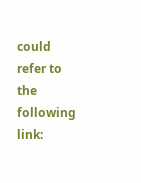could refer to the following link: